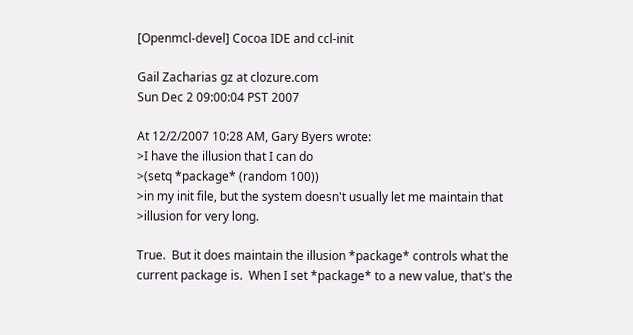[Openmcl-devel] Cocoa IDE and ccl-init

Gail Zacharias gz at clozure.com
Sun Dec 2 09:00:04 PST 2007

At 12/2/2007 10:28 AM, Gary Byers wrote:
>I have the illusion that I can do
>(setq *package* (random 100))
>in my init file, but the system doesn't usually let me maintain that
>illusion for very long.

True.  But it does maintain the illusion *package* controls what the
current package is.  When I set *package* to a new value, that's the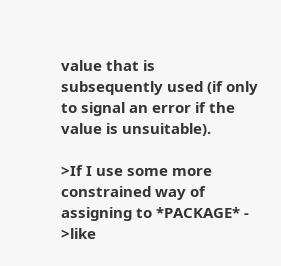value that is subsequently used (if only to signal an error if the
value is unsuitable).

>If I use some more constrained way of assigning to *PACKAGE* -
>like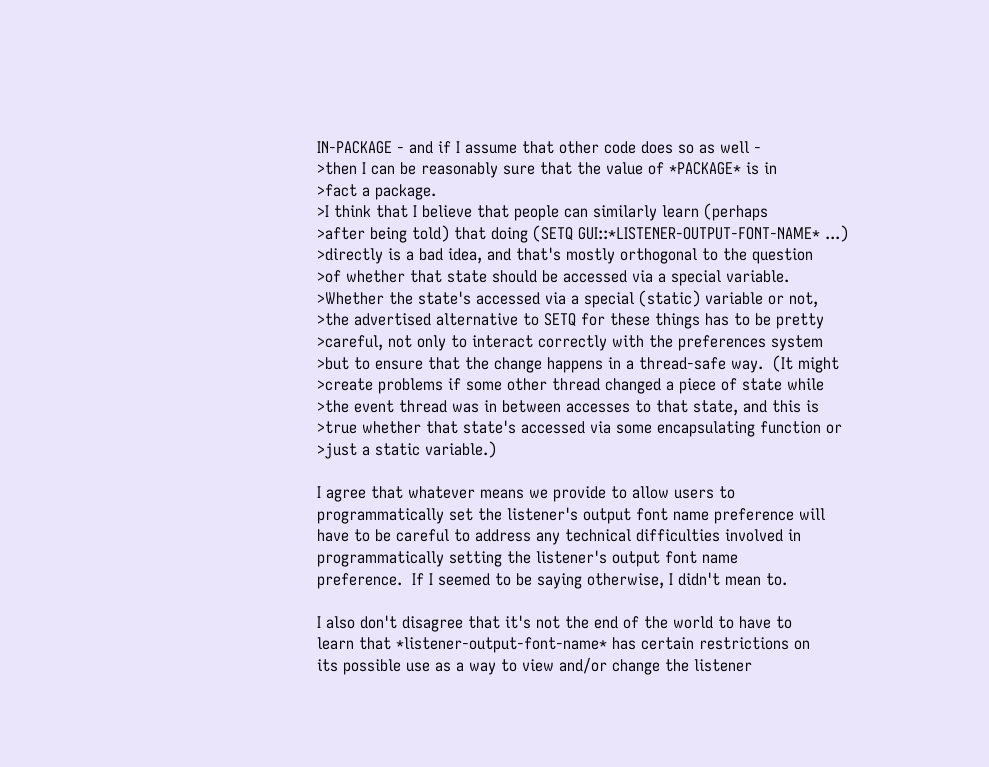IN-PACKAGE - and if I assume that other code does so as well -
>then I can be reasonably sure that the value of *PACKAGE* is in
>fact a package.
>I think that I believe that people can similarly learn (perhaps
>after being told) that doing (SETQ GUI::*LISTENER-OUTPUT-FONT-NAME* ...)
>directly is a bad idea, and that's mostly orthogonal to the question
>of whether that state should be accessed via a special variable.
>Whether the state's accessed via a special (static) variable or not,
>the advertised alternative to SETQ for these things has to be pretty
>careful, not only to interact correctly with the preferences system
>but to ensure that the change happens in a thread-safe way.  (It might
>create problems if some other thread changed a piece of state while
>the event thread was in between accesses to that state, and this is
>true whether that state's accessed via some encapsulating function or
>just a static variable.)

I agree that whatever means we provide to allow users to
programmatically set the listener's output font name preference will
have to be careful to address any technical difficulties involved in
programmatically setting the listener's output font name
preference.  If I seemed to be saying otherwise, I didn't mean to.

I also don't disagree that it's not the end of the world to have to
learn that *listener-output-font-name* has certain restrictions on
its possible use as a way to view and/or change the listener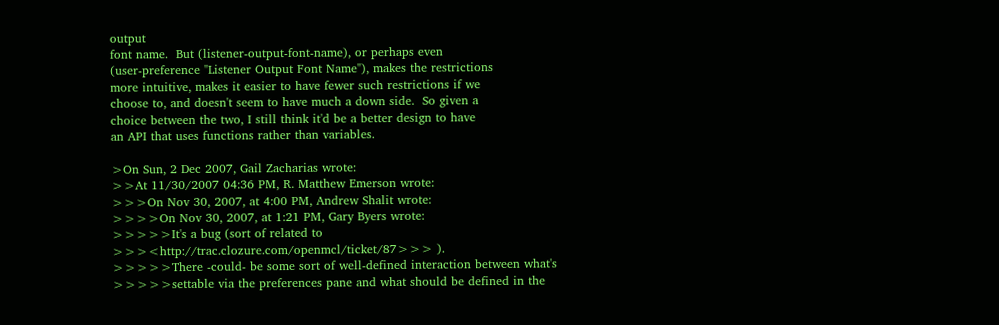output
font name.  But (listener-output-font-name), or perhaps even
(user-preference "Listener Output Font Name"), makes the restrictions
more intuitive, makes it easier to have fewer such restrictions if we
choose to, and doesn't seem to have much a down side.  So given a
choice between the two, I still think it'd be a better design to have
an API that uses functions rather than variables.

>On Sun, 2 Dec 2007, Gail Zacharias wrote:
>>At 11/30/2007 04:36 PM, R. Matthew Emerson wrote:
>>>On Nov 30, 2007, at 4:00 PM, Andrew Shalit wrote:
>>>>On Nov 30, 2007, at 1:21 PM, Gary Byers wrote:
>>>>>It's a bug (sort of related to
>>><http://trac.clozure.com/openmcl/ticket/87>>> ).
>>>>>There -could- be some sort of well-defined interaction between what's
>>>>>settable via the preferences pane and what should be defined in the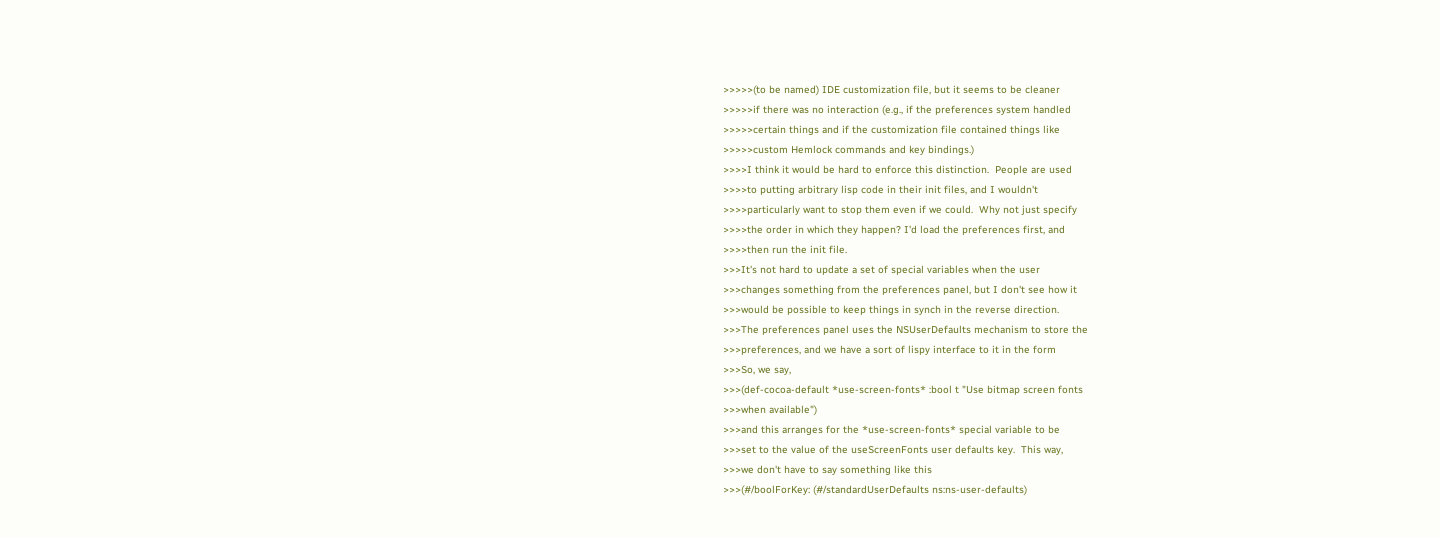>>>>>(to be named) IDE customization file, but it seems to be cleaner
>>>>>if there was no interaction (e.g., if the preferences system handled
>>>>>certain things and if the customization file contained things like
>>>>>custom Hemlock commands and key bindings.)
>>>>I think it would be hard to enforce this distinction.  People are used
>>>>to putting arbitrary lisp code in their init files, and I wouldn't
>>>>particularly want to stop them even if we could.  Why not just specify
>>>>the order in which they happen? I'd load the preferences first, and
>>>>then run the init file.
>>>It's not hard to update a set of special variables when the user
>>>changes something from the preferences panel, but I don't see how it
>>>would be possible to keep things in synch in the reverse direction.
>>>The preferences panel uses the NSUserDefaults mechanism to store the
>>>preferences, and we have a sort of lispy interface to it in the form
>>>So, we say,
>>>(def-cocoa-default *use-screen-fonts* :bool t "Use bitmap screen fonts
>>>when available")
>>>and this arranges for the *use-screen-fonts* special variable to be
>>>set to the value of the useScreenFonts user defaults key.  This way,
>>>we don't have to say something like this
>>>(#/boolForKey: (#/standardUserDefaults ns:ns-user-defaults)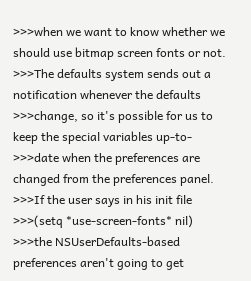>>>when we want to know whether we should use bitmap screen fonts or not.
>>>The defaults system sends out a notification whenever the defaults
>>>change, so it's possible for us to keep the special variables up-to-
>>>date when the preferences are changed from the preferences panel.
>>>If the user says in his init file
>>>(setq *use-screen-fonts* nil)
>>>the NSUserDefaults-based preferences aren't going to get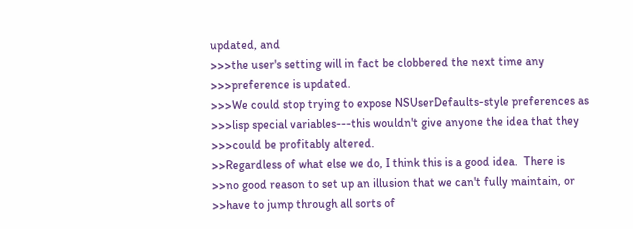updated, and
>>>the user's setting will in fact be clobbered the next time any
>>>preference is updated.
>>>We could stop trying to expose NSUserDefaults-style preferences as
>>>lisp special variables---this wouldn't give anyone the idea that they
>>>could be profitably altered.
>>Regardless of what else we do, I think this is a good idea.  There is
>>no good reason to set up an illusion that we can't fully maintain, or
>>have to jump through all sorts of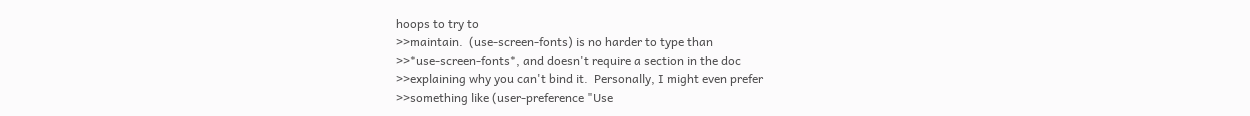hoops to try to
>>maintain.  (use-screen-fonts) is no harder to type than
>>*use-screen-fonts*, and doesn't require a section in the doc
>>explaining why you can't bind it.  Personally, I might even prefer
>>something like (user-preference "Use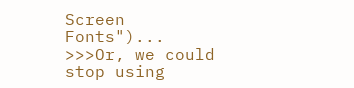Screen Fonts")...
>>>Or, we could stop using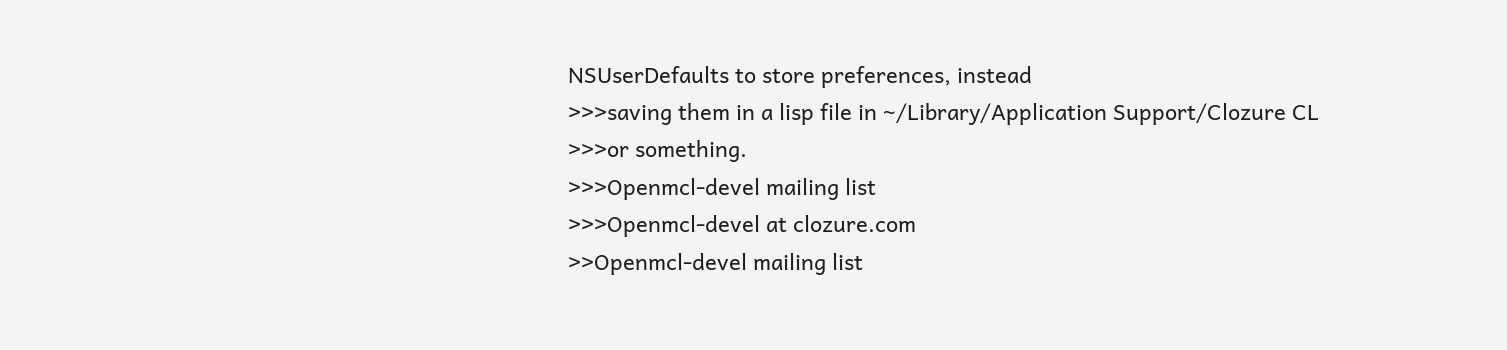NSUserDefaults to store preferences, instead
>>>saving them in a lisp file in ~/Library/Application Support/Clozure CL
>>>or something.
>>>Openmcl-devel mailing list
>>>Openmcl-devel at clozure.com
>>Openmcl-devel mailing list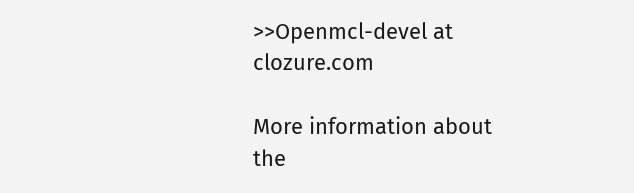>>Openmcl-devel at clozure.com

More information about the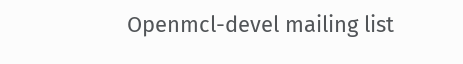Openmcl-devel mailing list